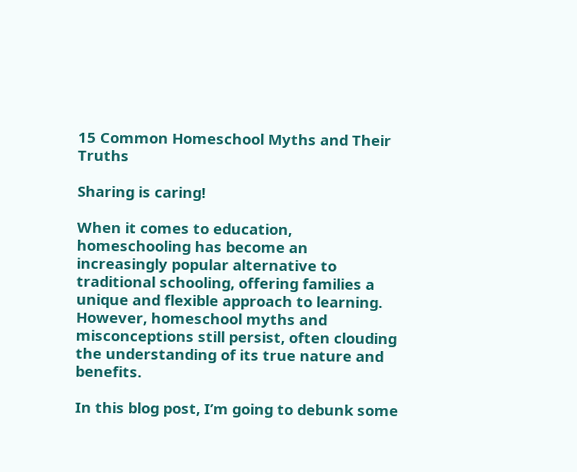15 Common Homeschool Myths and Their Truths

Sharing is caring!

When it comes to education, homeschooling has become an increasingly popular alternative to traditional schooling, offering families a unique and flexible approach to learning. However, homeschool myths and misconceptions still persist, often clouding the understanding of its true nature and benefits.

In this blog post, I’m going to debunk some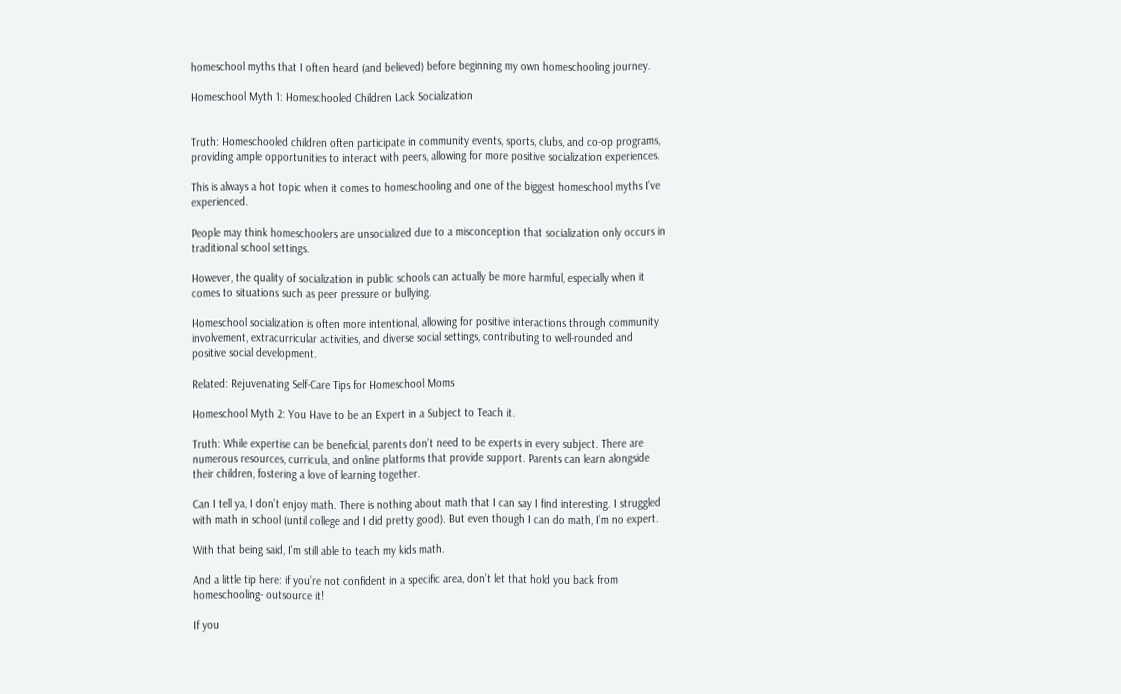homeschool myths that I often heard (and believed) before beginning my own homeschooling journey.

Homeschool Myth 1: Homeschooled Children Lack Socialization


Truth: Homeschooled children often participate in community events, sports, clubs, and co-op programs, providing ample opportunities to interact with peers, allowing for more positive socialization experiences.

This is always a hot topic when it comes to homeschooling and one of the biggest homeschool myths I’ve experienced.

People may think homeschoolers are unsocialized due to a misconception that socialization only occurs in traditional school settings.

However, the quality of socialization in public schools can actually be more harmful, especially when it comes to situations such as peer pressure or bullying.

Homeschool socialization is often more intentional, allowing for positive interactions through community involvement, extracurricular activities, and diverse social settings, contributing to well-rounded and positive social development.

Related: Rejuvenating Self-Care Tips for Homeschool Moms

Homeschool Myth 2: You Have to be an Expert in a Subject to Teach it.

Truth: While expertise can be beneficial, parents don’t need to be experts in every subject. There are numerous resources, curricula, and online platforms that provide support. Parents can learn alongside their children, fostering a love of learning together.

Can I tell ya, I don’t enjoy math. There is nothing about math that I can say I find interesting. I struggled with math in school (until college and I did pretty good). But even though I can do math, I’m no expert.

With that being said, I’m still able to teach my kids math.

And a little tip here: if you’re not confident in a specific area, don’t let that hold you back from homeschooling- outsource it!

If you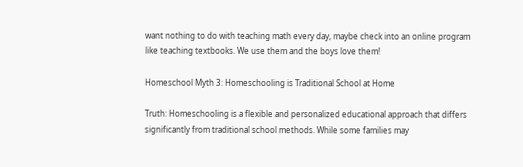want nothing to do with teaching math every day, maybe check into an online program like teaching textbooks. We use them and the boys love them!

Homeschool Myth 3: Homeschooling is Traditional School at Home

Truth: Homeschooling is a flexible and personalized educational approach that differs significantly from traditional school methods. While some families may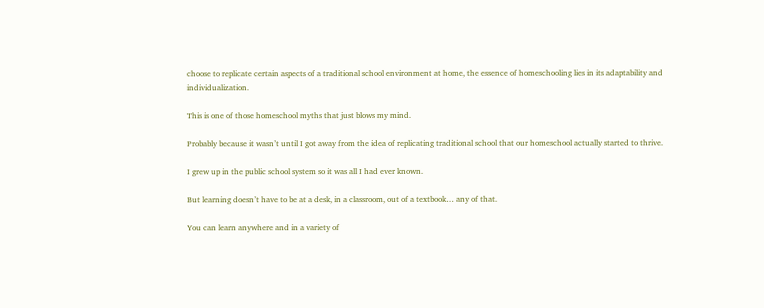choose to replicate certain aspects of a traditional school environment at home, the essence of homeschooling lies in its adaptability and individualization.

This is one of those homeschool myths that just blows my mind.

Probably because it wasn’t until I got away from the idea of replicating traditional school that our homeschool actually started to thrive.

I grew up in the public school system so it was all I had ever known.

But learning doesn’t have to be at a desk, in a classroom, out of a textbook… any of that.

You can learn anywhere and in a variety of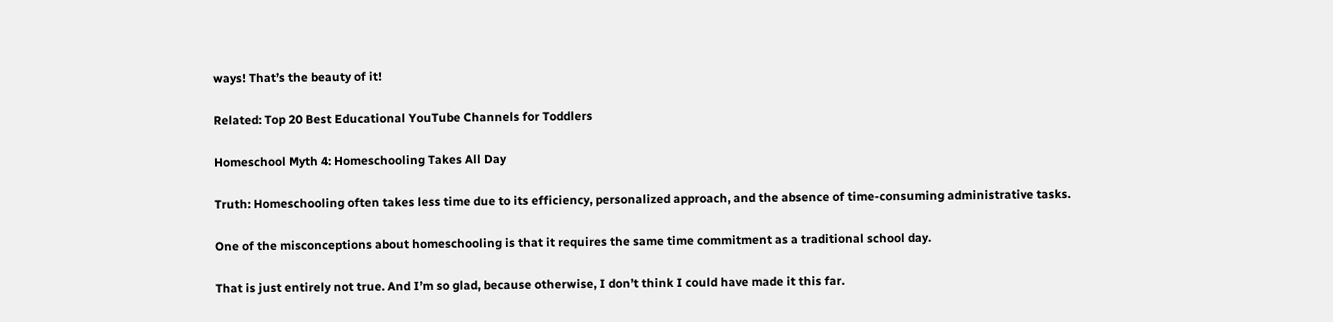ways! That’s the beauty of it!

Related: Top 20 Best Educational YouTube Channels for Toddlers

Homeschool Myth 4: Homeschooling Takes All Day

Truth: Homeschooling often takes less time due to its efficiency, personalized approach, and the absence of time-consuming administrative tasks.

One of the misconceptions about homeschooling is that it requires the same time commitment as a traditional school day.

That is just entirely not true. And I’m so glad, because otherwise, I don’t think I could have made it this far.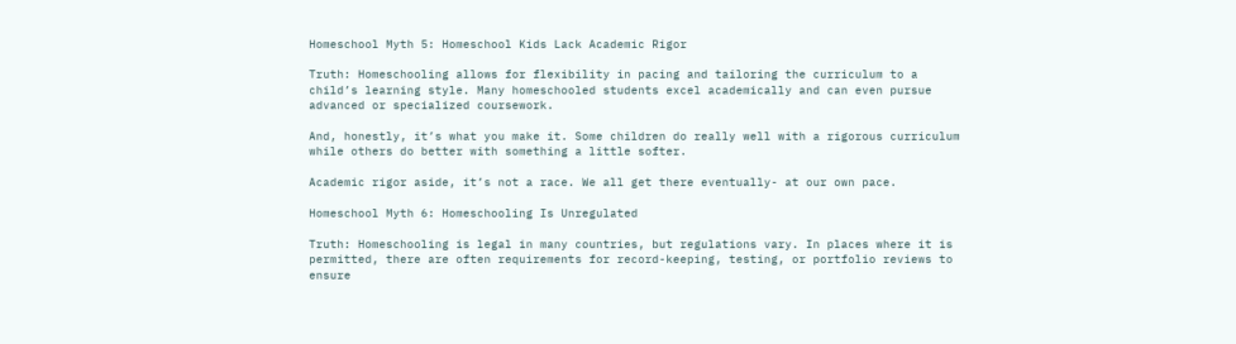Homeschool Myth 5: Homeschool Kids Lack Academic Rigor

Truth: Homeschooling allows for flexibility in pacing and tailoring the curriculum to a child’s learning style. Many homeschooled students excel academically and can even pursue advanced or specialized coursework.

And, honestly, it’s what you make it. Some children do really well with a rigorous curriculum while others do better with something a little softer.

Academic rigor aside, it’s not a race. We all get there eventually- at our own pace.

Homeschool Myth 6: Homeschooling Is Unregulated

Truth: Homeschooling is legal in many countries, but regulations vary. In places where it is permitted, there are often requirements for record-keeping, testing, or portfolio reviews to ensure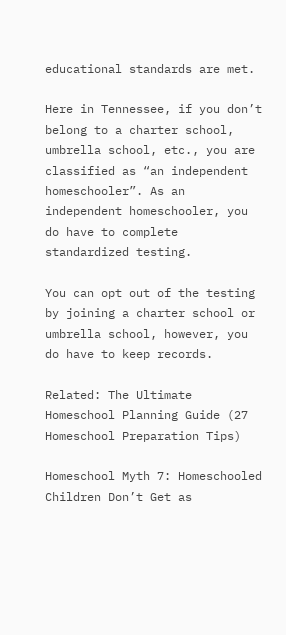educational standards are met.

Here in Tennessee, if you don’t belong to a charter school, umbrella school, etc., you are classified as “an independent homeschooler”. As an independent homeschooler, you do have to complete standardized testing.

You can opt out of the testing by joining a charter school or umbrella school, however, you do have to keep records.

Related: The Ultimate Homeschool Planning Guide (27 Homeschool Preparation Tips)

Homeschool Myth 7: Homeschooled Children Don’t Get as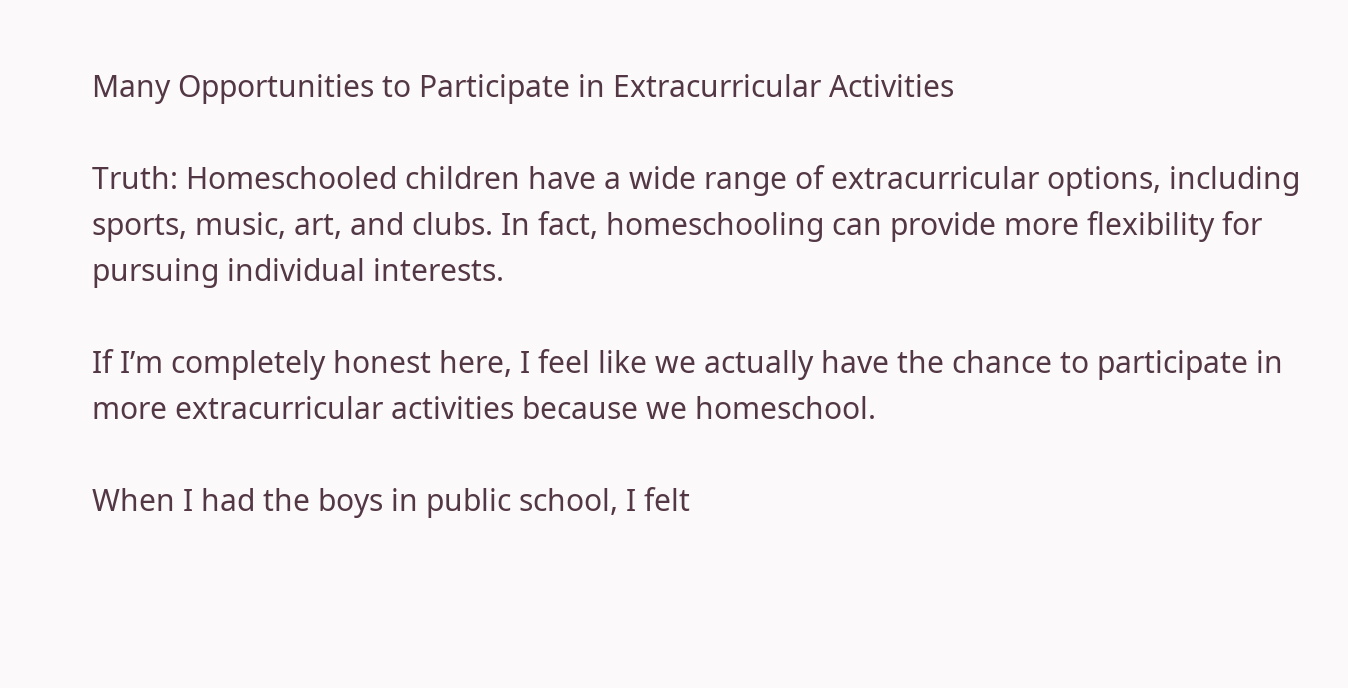Many Opportunities to Participate in Extracurricular Activities

Truth: Homeschooled children have a wide range of extracurricular options, including sports, music, art, and clubs. In fact, homeschooling can provide more flexibility for pursuing individual interests.

If I’m completely honest here, I feel like we actually have the chance to participate in more extracurricular activities because we homeschool.

When I had the boys in public school, I felt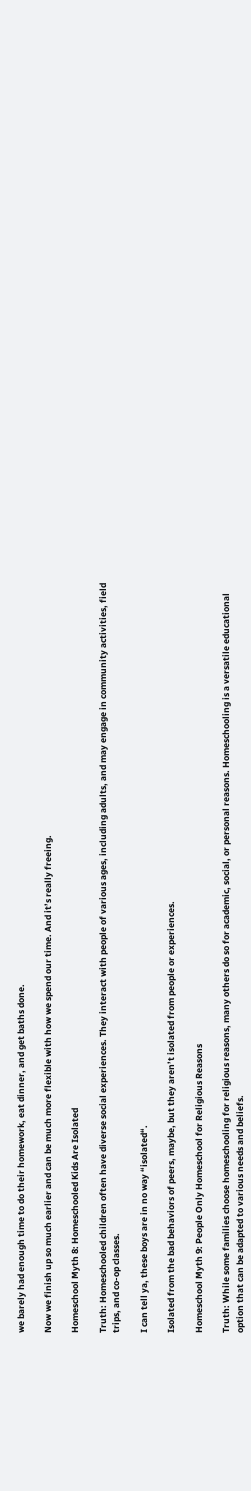we barely had enough time to do their homework, eat dinner, and get baths done.

Now we finish up so much earlier and can be much more flexible with how we spend our time. And it’s really freeing.

Homeschool Myth 8: Homeschooled Kids Are Isolated

Truth: Homeschooled children often have diverse social experiences. They interact with people of various ages, including adults, and may engage in community activities, field trips, and co-op classes.

I can tell ya, these boys are in no way “isolated“.

Isolated from the bad behaviors of peers, maybe, but they aren’t isolated from people or experiences.

Homeschool Myth 9: People Only Homeschool for Religious Reasons

Truth: While some families choose homeschooling for religious reasons, many others do so for academic, social, or personal reasons. Homeschooling is a versatile educational option that can be adapted to various needs and beliefs.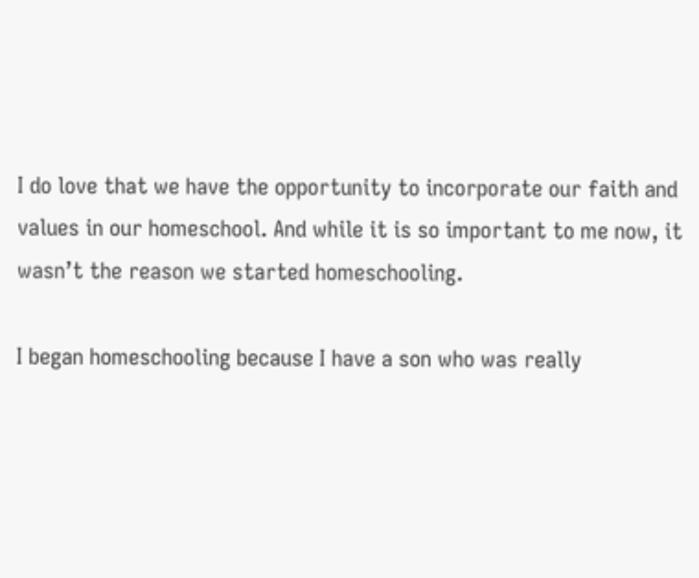I do love that we have the opportunity to incorporate our faith and values in our homeschool. And while it is so important to me now, it wasn’t the reason we started homeschooling.

I began homeschooling because I have a son who was really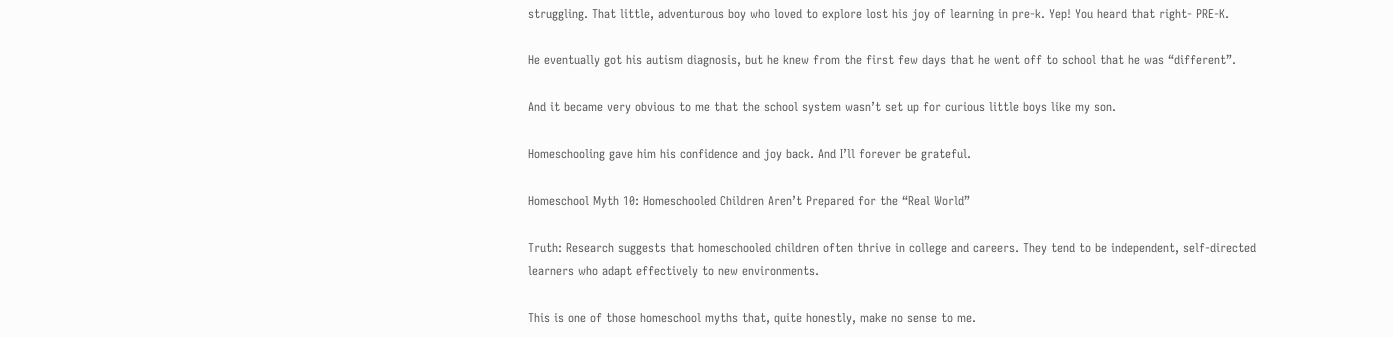struggling. That little, adventurous boy who loved to explore lost his joy of learning in pre-k. Yep! You heard that right- PRE-K.

He eventually got his autism diagnosis, but he knew from the first few days that he went off to school that he was “different”.

And it became very obvious to me that the school system wasn’t set up for curious little boys like my son.

Homeschooling gave him his confidence and joy back. And I’ll forever be grateful.

Homeschool Myth 10: Homeschooled Children Aren’t Prepared for the “Real World”

Truth: Research suggests that homeschooled children often thrive in college and careers. They tend to be independent, self-directed learners who adapt effectively to new environments.

This is one of those homeschool myths that, quite honestly, make no sense to me.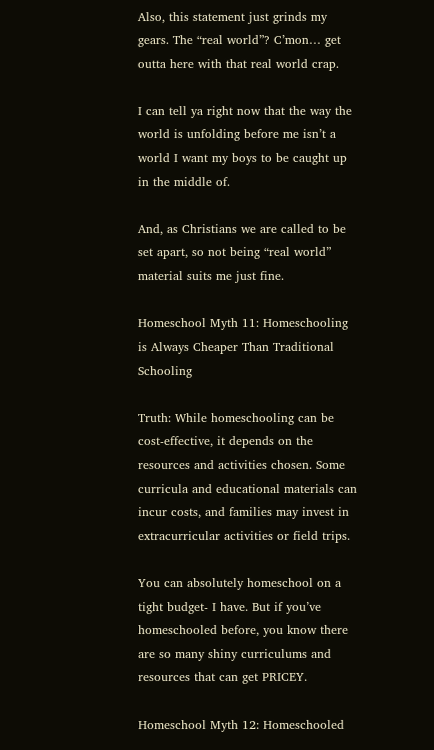Also, this statement just grinds my gears. The “real world”? C’mon… get outta here with that real world crap.

I can tell ya right now that the way the world is unfolding before me isn’t a world I want my boys to be caught up in the middle of.

And, as Christians we are called to be set apart, so not being “real world” material suits me just fine.

Homeschool Myth 11: Homeschooling is Always Cheaper Than Traditional Schooling

Truth: While homeschooling can be cost-effective, it depends on the resources and activities chosen. Some curricula and educational materials can incur costs, and families may invest in extracurricular activities or field trips.

You can absolutely homeschool on a tight budget- I have. But if you’ve homeschooled before, you know there are so many shiny curriculums and resources that can get PRICEY.

Homeschool Myth 12: Homeschooled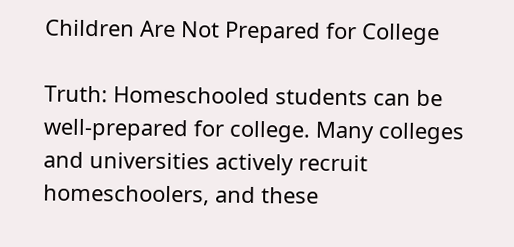Children Are Not Prepared for College

Truth: Homeschooled students can be well-prepared for college. Many colleges and universities actively recruit homeschoolers, and these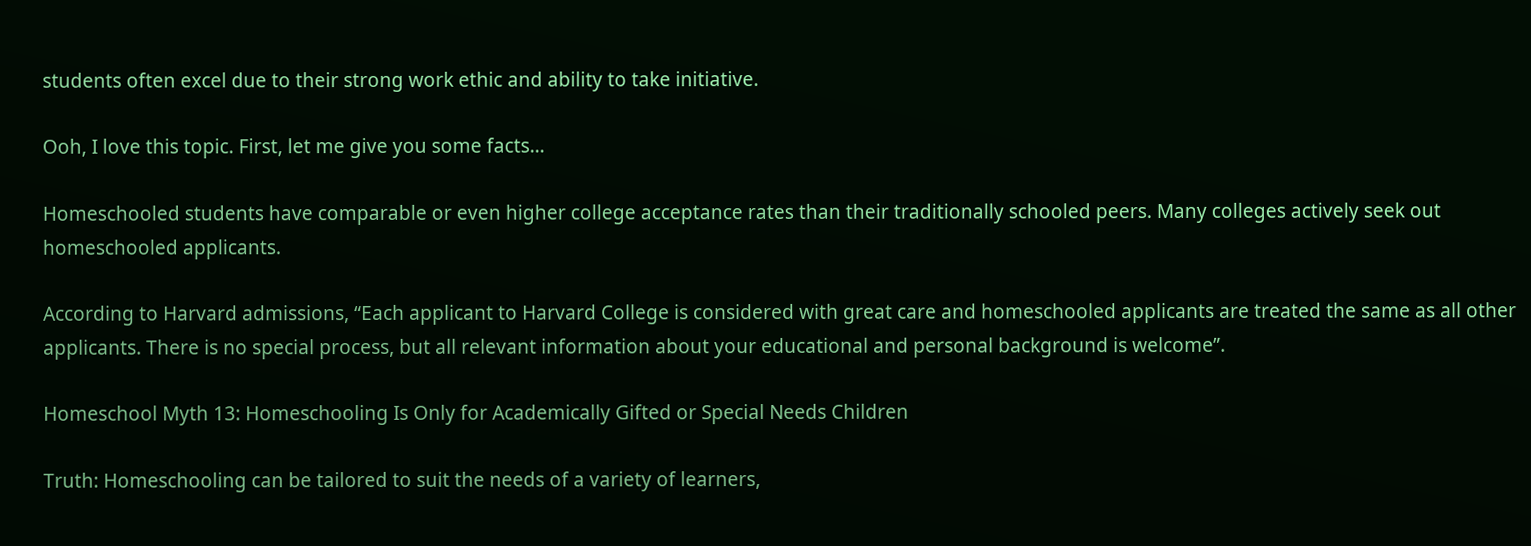students often excel due to their strong work ethic and ability to take initiative.

Ooh, I love this topic. First, let me give you some facts…

Homeschooled students have comparable or even higher college acceptance rates than their traditionally schooled peers. Many colleges actively seek out homeschooled applicants.

According to Harvard admissions, “Each applicant to Harvard College is considered with great care and homeschooled applicants are treated the same as all other applicants. There is no special process, but all relevant information about your educational and personal background is welcome”.

Homeschool Myth 13: Homeschooling Is Only for Academically Gifted or Special Needs Children

Truth: Homeschooling can be tailored to suit the needs of a variety of learners,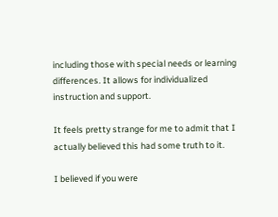including those with special needs or learning differences. It allows for individualized instruction and support.

It feels pretty strange for me to admit that I actually believed this had some truth to it.

I believed if you were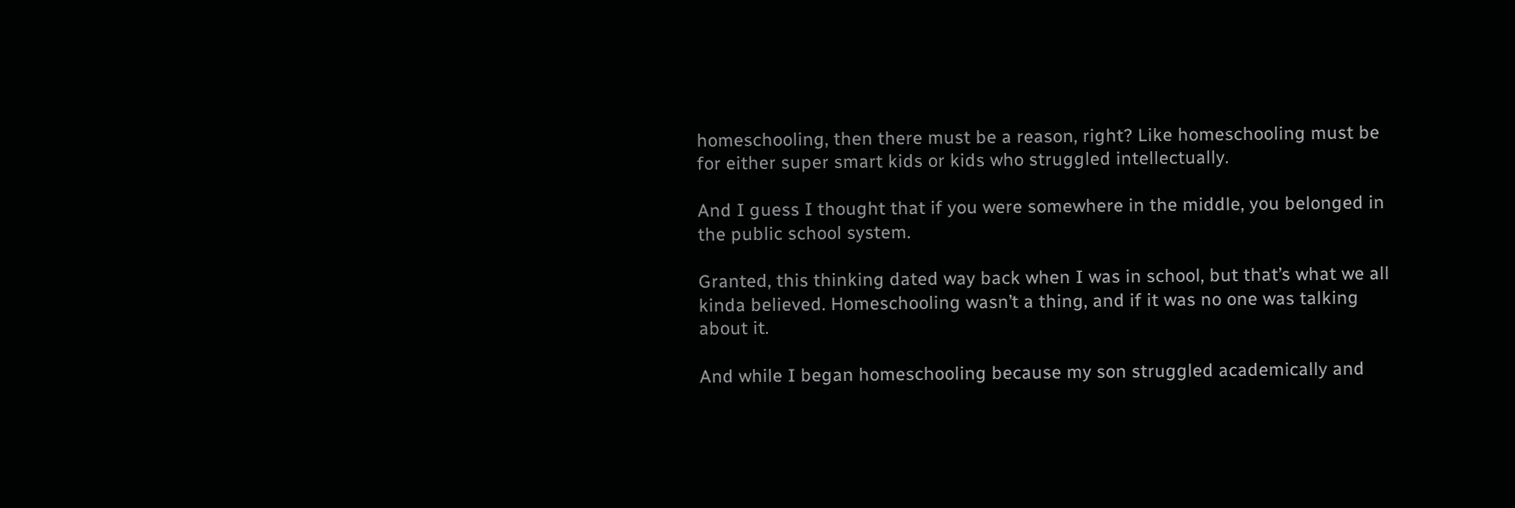homeschooling, then there must be a reason, right? Like homeschooling must be for either super smart kids or kids who struggled intellectually.

And I guess I thought that if you were somewhere in the middle, you belonged in the public school system.

Granted, this thinking dated way back when I was in school, but that’s what we all kinda believed. Homeschooling wasn’t a thing, and if it was no one was talking about it.

And while I began homeschooling because my son struggled academically and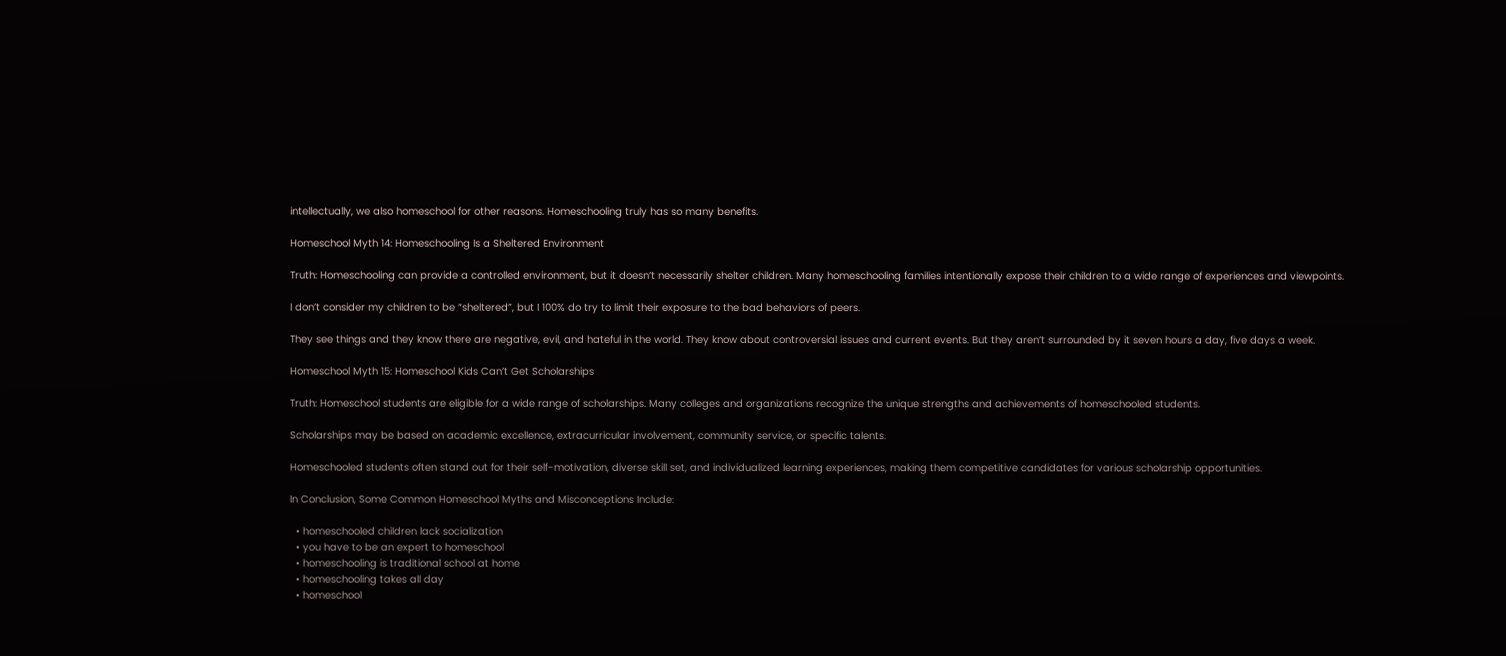intellectually, we also homeschool for other reasons. Homeschooling truly has so many benefits.

Homeschool Myth 14: Homeschooling Is a Sheltered Environment

Truth: Homeschooling can provide a controlled environment, but it doesn’t necessarily shelter children. Many homeschooling families intentionally expose their children to a wide range of experiences and viewpoints.

I don’t consider my children to be “sheltered”, but I 100% do try to limit their exposure to the bad behaviors of peers.

They see things and they know there are negative, evil, and hateful in the world. They know about controversial issues and current events. But they aren’t surrounded by it seven hours a day, five days a week.

Homeschool Myth 15: Homeschool Kids Can’t Get Scholarships

Truth: Homeschool students are eligible for a wide range of scholarships. Many colleges and organizations recognize the unique strengths and achievements of homeschooled students.

Scholarships may be based on academic excellence, extracurricular involvement, community service, or specific talents.

Homeschooled students often stand out for their self-motivation, diverse skill set, and individualized learning experiences, making them competitive candidates for various scholarship opportunities.

In Conclusion, Some Common Homeschool Myths and Misconceptions Include:

  • homeschooled children lack socialization
  • you have to be an expert to homeschool
  • homeschooling is traditional school at home
  • homeschooling takes all day
  • homeschool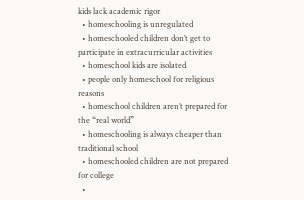kids lack academic rigor
  • homeschooling is unregulated
  • homeschooled children don’t get to participate in extracurricular activities
  • homeschool kids are isolated
  • people only homeschool for religious reasons
  • homeschool children aren’t prepared for the “real world”
  • homeschooling is always cheaper than traditional school
  • homeschooled children are not prepared for college
  •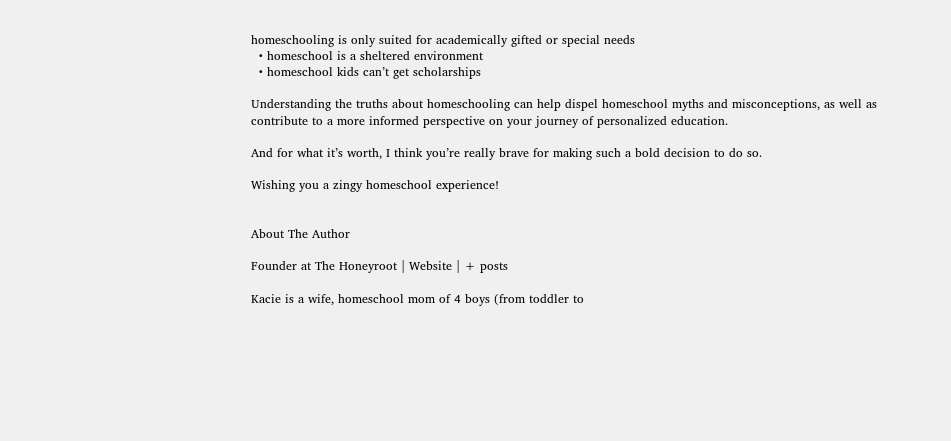homeschooling is only suited for academically gifted or special needs
  • homeschool is a sheltered environment
  • homeschool kids can’t get scholarships

Understanding the truths about homeschooling can help dispel homeschool myths and misconceptions, as well as contribute to a more informed perspective on your journey of personalized education.

And for what it’s worth, I think you’re really brave for making such a bold decision to do so.

Wishing you a zingy homeschool experience!


About The Author

Founder at The Honeyroot | Website | + posts

Kacie is a wife, homeschool mom of 4 boys (from toddler to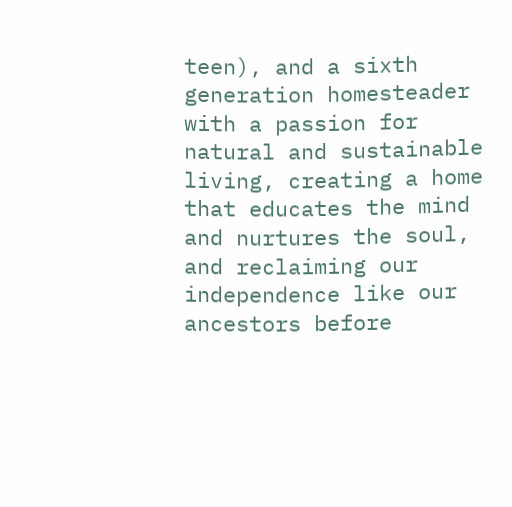teen), and a sixth generation homesteader with a passion for natural and sustainable living, creating a home that educates the mind and nurtures the soul, and reclaiming our independence like our ancestors before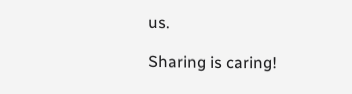us.

Sharing is caring!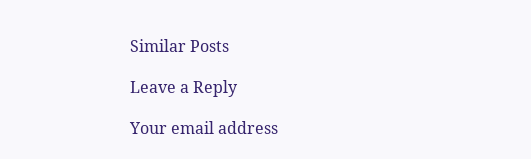Similar Posts

Leave a Reply

Your email address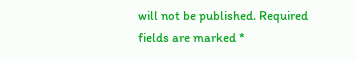will not be published. Required fields are marked *